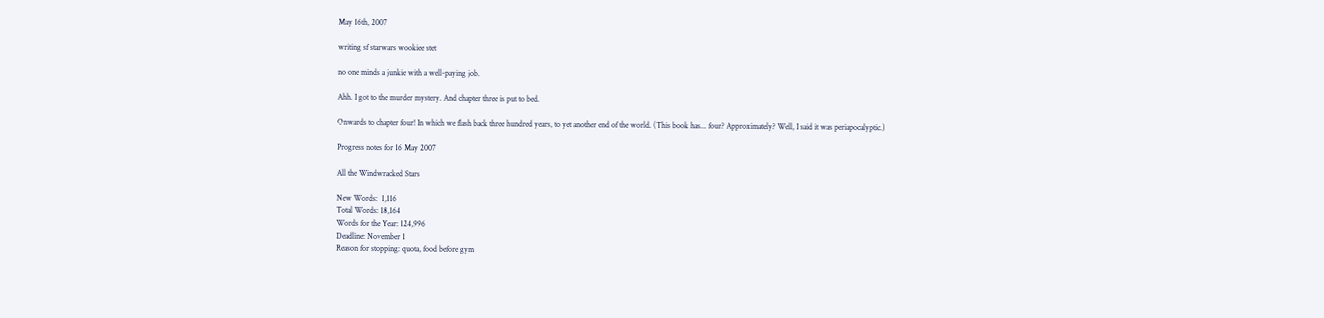May 16th, 2007

writing sf starwars wookiee stet

no one minds a junkie with a well-paying job.

Ahh. I got to the murder mystery. And chapter three is put to bed.

Onwards to chapter four! In which we flash back three hundred years, to yet another end of the world. (This book has... four? Approximately? Well, I said it was periapocalyptic.)

Progress notes for 16 May 2007

All the Windwracked Stars

New Words:  1,116
Total Words: 18,164
Words for the Year: 124,996
Deadline: November 1
Reason for stopping: quota, food before gym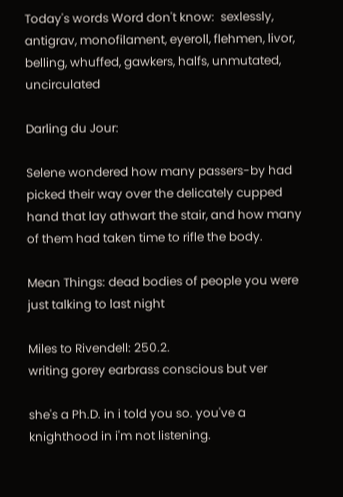Today's words Word don't know:  sexlessly, antigrav, monofilament, eyeroll, flehmen, livor, belling, whuffed, gawkers, halfs, unmutated, uncirculated

Darling du Jour:

Selene wondered how many passers-by had picked their way over the delicately cupped hand that lay athwart the stair, and how many of them had taken time to rifle the body.

Mean Things: dead bodies of people you were just talking to last night

Miles to Rivendell: 250.2.
writing gorey earbrass conscious but ver

she's a Ph.D. in i told you so. you've a knighthood in i'm not listening.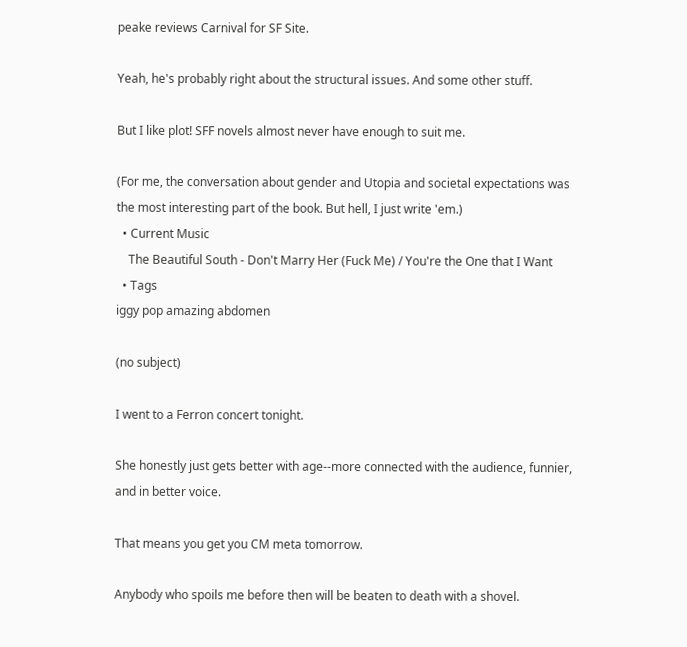peake reviews Carnival for SF Site.

Yeah, he's probably right about the structural issues. And some other stuff.

But I like plot! SFF novels almost never have enough to suit me.

(For me, the conversation about gender and Utopia and societal expectations was the most interesting part of the book. But hell, I just write 'em.)
  • Current Music
    The Beautiful South - Don't Marry Her (Fuck Me) / You're the One that I Want
  • Tags
iggy pop amazing abdomen

(no subject)

I went to a Ferron concert tonight.

She honestly just gets better with age--more connected with the audience, funnier, and in better voice.

That means you get you CM meta tomorrow.

Anybody who spoils me before then will be beaten to death with a shovel.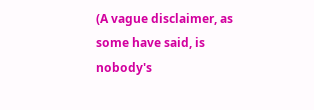(A vague disclaimer, as some have said, is nobody's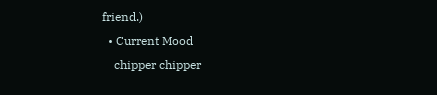friend.)
  • Current Mood
    chipper chipper